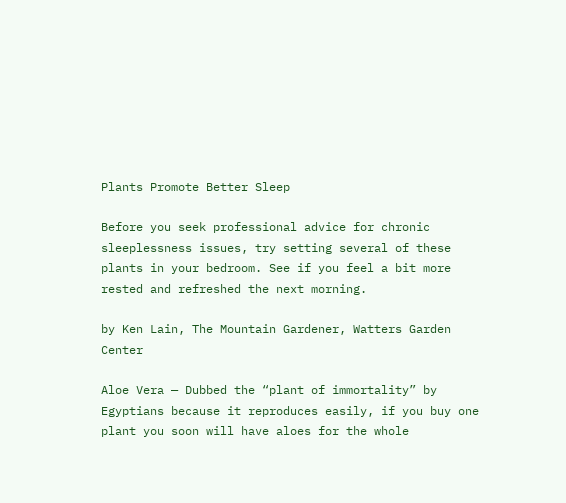Plants Promote Better Sleep

Before you seek professional advice for chronic sleeplessness issues, try setting several of these plants in your bedroom. See if you feel a bit more rested and refreshed the next morning.

by Ken Lain, The Mountain Gardener, Watters Garden Center

Aloe Vera — Dubbed the “plant of immortality” by Egyptians because it reproduces easily, if you buy one plant you soon will have aloes for the whole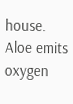house. Aloe emits oxygen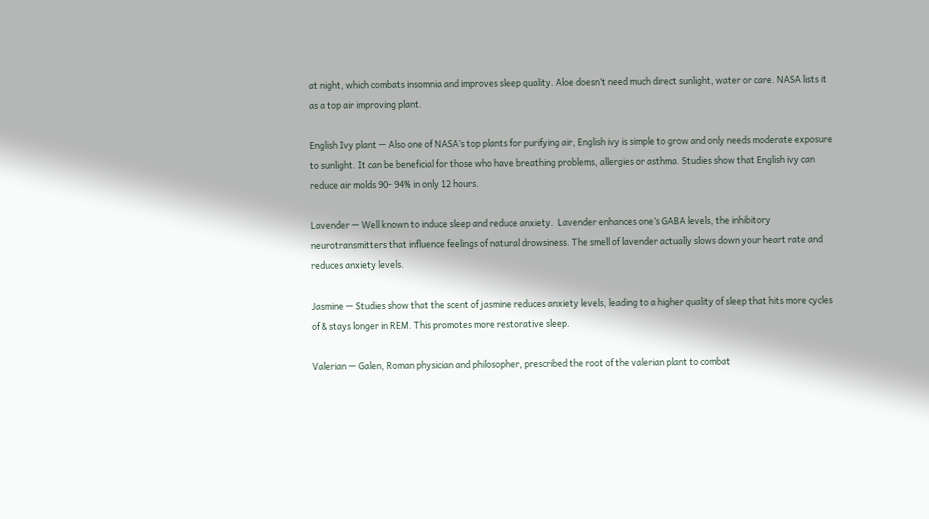at night, which combats insomnia and improves sleep quality. Aloe doesn’t need much direct sunlight, water or care. NASA lists it as a top air improving plant.

English Ivy plant — Also one of NASA’s top plants for purifying air, English ivy is simple to grow and only needs moderate exposure to sunlight. It can be beneficial for those who have breathing problems, allergies or asthma. Studies show that English ivy can reduce air molds 90- 94% in only 12 hours.

Lavender — Well known to induce sleep and reduce anxiety.  Lavender enhances one’s GABA levels, the inhibitory neurotransmitters that influence feelings of natural drowsiness. The smell of lavender actually slows down your heart rate and reduces anxiety levels.

Jasmine — Studies show that the scent of jasmine reduces anxiety levels, leading to a higher quality of sleep that hits more cycles of & stays longer in REM. This promotes more restorative sleep.

Valerian — Galen, Roman physician and philosopher, prescribed the root of the valerian plant to combat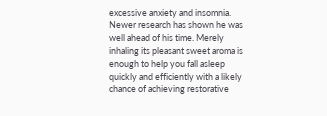excessive anxiety and insomnia. Newer research has shown he was well ahead of his time. Merely inhaling its pleasant sweet aroma is enough to help you fall asleep quickly and efficiently with a likely chance of achieving restorative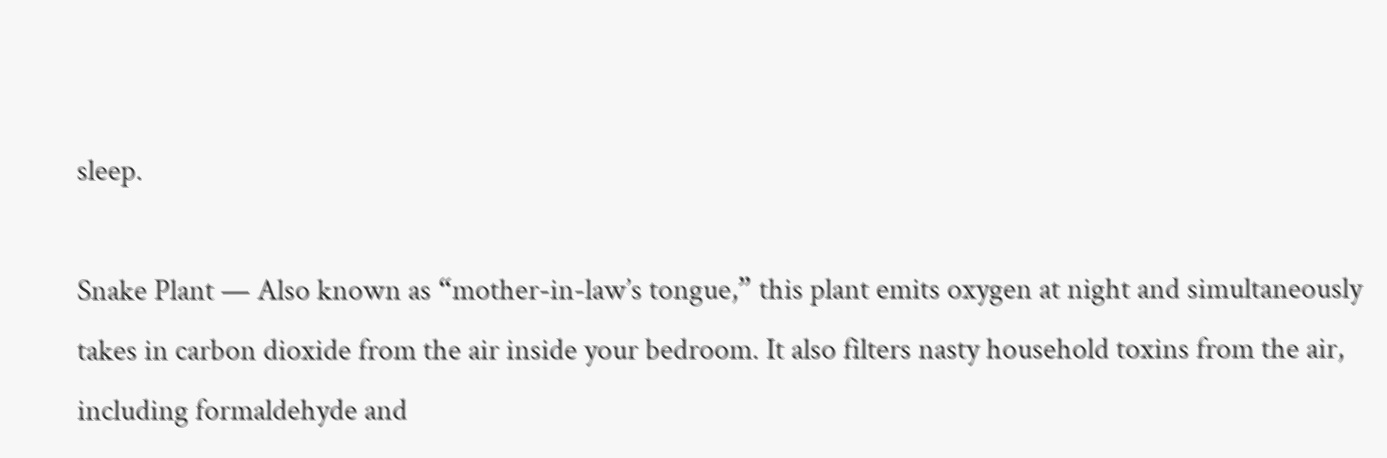sleep.

Snake Plant — Also known as “mother-in-law’s tongue,” this plant emits oxygen at night and simultaneously takes in carbon dioxide from the air inside your bedroom. It also filters nasty household toxins from the air, including formaldehyde and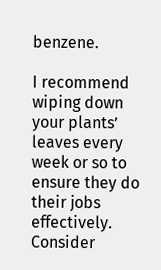benzene.

I recommend wiping down your plants’ leaves every week or so to ensure they do their jobs effectively. Consider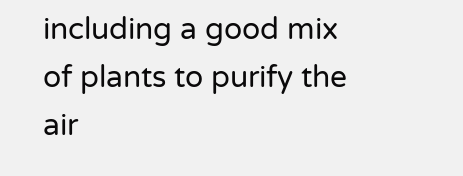including a good mix of plants to purify the air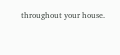throughout your house.